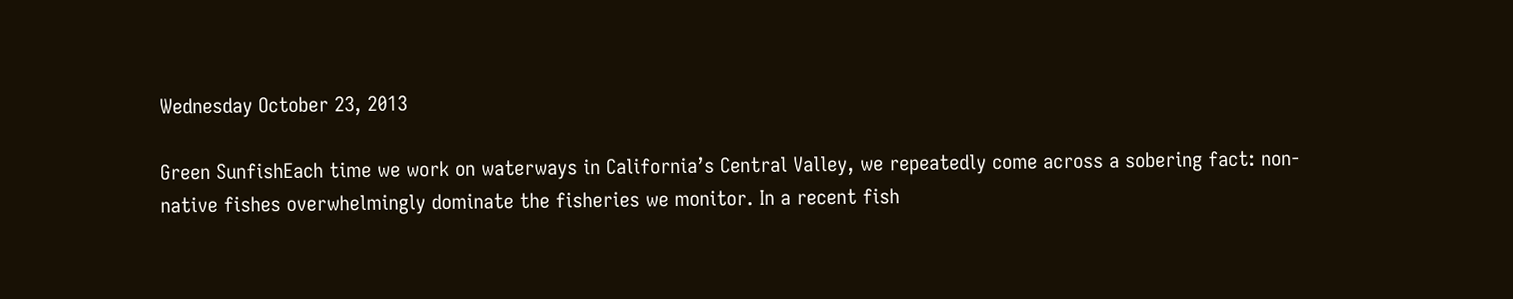Wednesday October 23, 2013

Green SunfishEach time we work on waterways in California’s Central Valley, we repeatedly come across a sobering fact: non-native fishes overwhelmingly dominate the fisheries we monitor. In a recent fish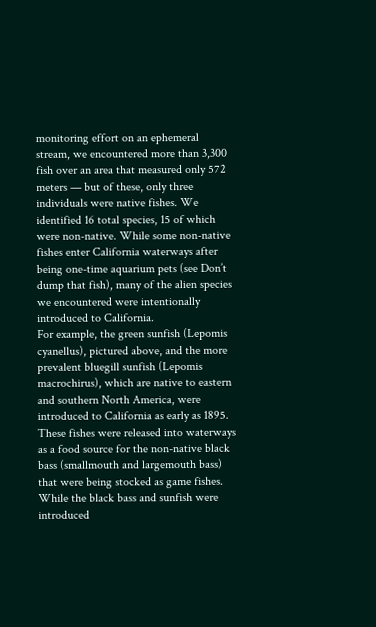monitoring effort on an ephemeral stream, we encountered more than 3,300 fish over an area that measured only 572 meters — but of these, only three individuals were native fishes. We identified 16 total species, 15 of which were non-native. While some non-native fishes enter California waterways after being one-time aquarium pets (see Don’t dump that fish), many of the alien species we encountered were intentionally introduced to California.
For example, the green sunfish (Lepomis cyanellus), pictured above, and the more prevalent bluegill sunfish (Lepomis macrochirus), which are native to eastern and southern North America, were introduced to California as early as 1895. These fishes were released into waterways as a food source for the non-native black bass (smallmouth and largemouth bass) that were being stocked as game fishes. While the black bass and sunfish were introduced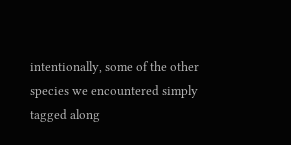intentionally, some of the other species we encountered simply tagged along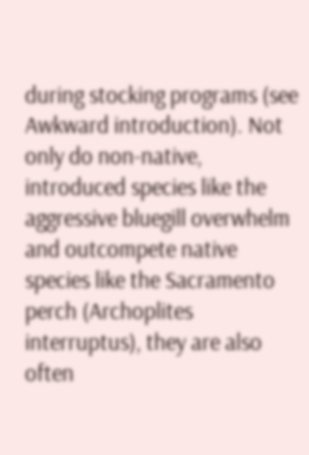during stocking programs (see Awkward introduction). Not only do non-native, introduced species like the aggressive bluegill overwhelm and outcompete native species like the Sacramento perch (Archoplites interruptus), they are also often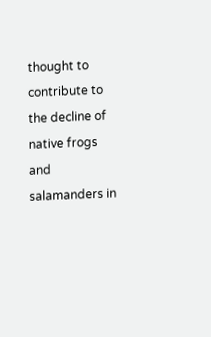thought to contribute to the decline of native frogs and salamanders in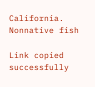California. Nonnative fish

Link copied successfully